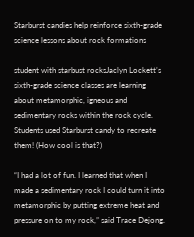Starburst candies help reinforce sixth-grade science lessons about rock formations

student with starbust rocksJaclyn Lockett’s sixth-grade science classes are learning about metamorphic, igneous and sedimentary rocks within the rock cycle. Students used Starburst candy to recreate them! (How cool is that?)

“I had a lot of fun. I learned that when I made a sedimentary rock I could turn it into metamorphic by putting extreme heat and pressure on to my rock,” said Trace Dejong.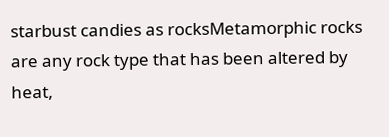starbust candies as rocksMetamorphic rocks are any rock type that has been altered by heat,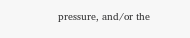pressure, and/or the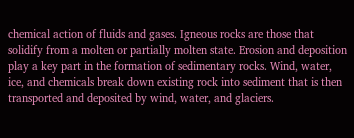chemical action of fluids and gases. Igneous rocks are those that solidify from a molten or partially molten state. Erosion and deposition play a key part in the formation of sedimentary rocks. Wind, water, ice, and chemicals break down existing rock into sediment that is then transported and deposited by wind, water, and glaciers.